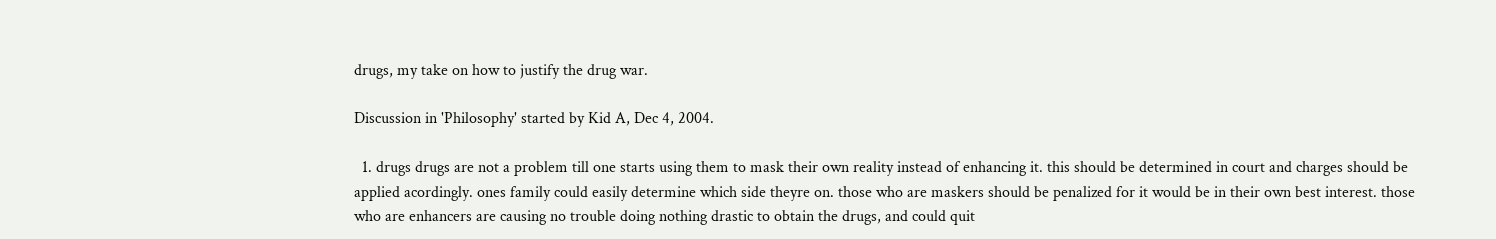drugs, my take on how to justify the drug war.

Discussion in 'Philosophy' started by Kid A, Dec 4, 2004.

  1. drugs drugs are not a problem till one starts using them to mask their own reality instead of enhancing it. this should be determined in court and charges should be applied acordingly. ones family could easily determine which side theyre on. those who are maskers should be penalized for it would be in their own best interest. those who are enhancers are causing no trouble doing nothing drastic to obtain the drugs, and could quit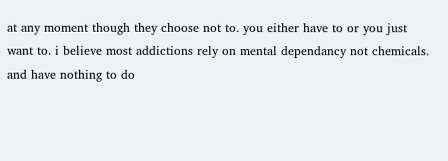at any moment though they choose not to. you either have to or you just want to. i believe most addictions rely on mental dependancy not chemicals. and have nothing to do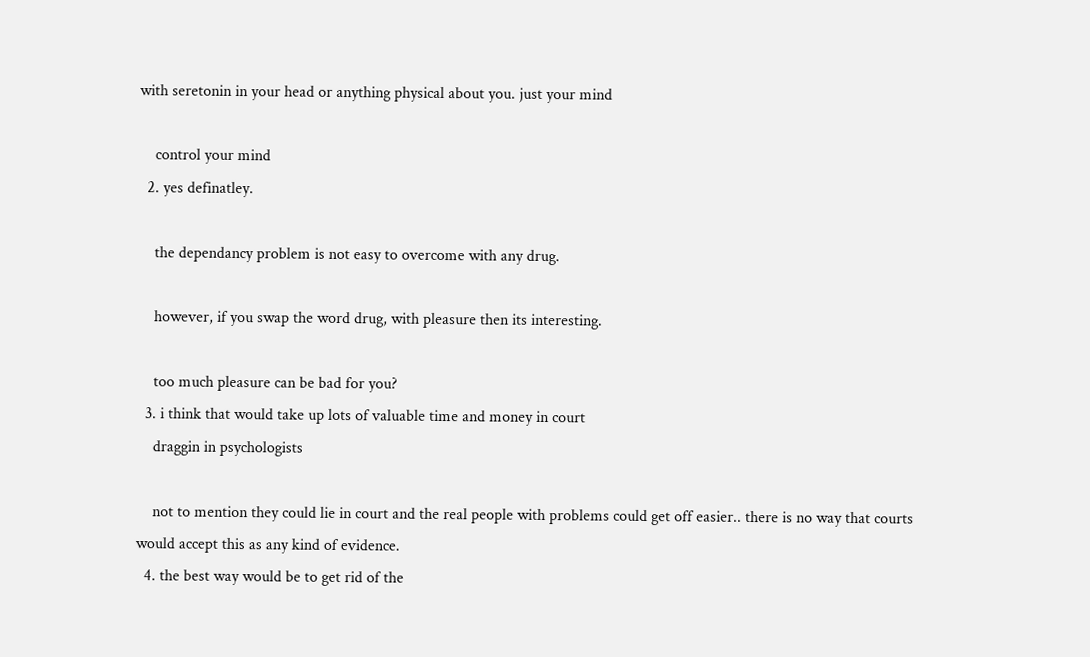with seretonin in your head or anything physical about you. just your mind

    control your mind
  2. yes definatley.

    the dependancy problem is not easy to overcome with any drug.

    however, if you swap the word drug, with pleasure then its interesting.

    too much pleasure can be bad for you?
  3. i think that would take up lots of valuable time and money in court
    draggin in psychologists

    not to mention they could lie in court and the real people with problems could get off easier.. there is no way that courts would accept this as any kind of evidence.
  4. the best way would be to get rid of the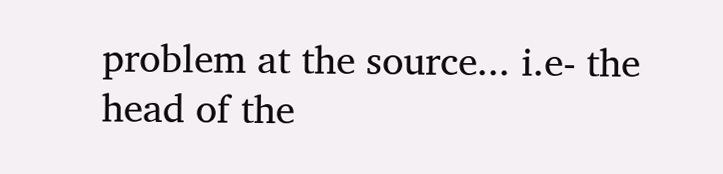problem at the source... i.e- the head of the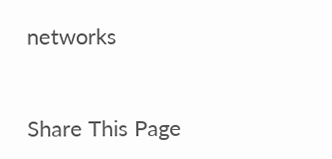networks


Share This Page